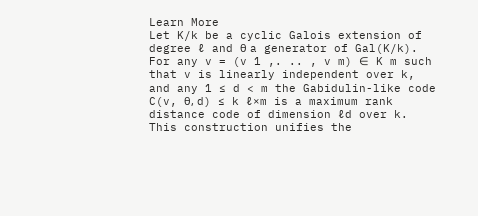Learn More
Let K/k be a cyclic Galois extension of degree ℓ and θ a generator of Gal(K/k). For any v = (v 1 ,. .. , v m) ∈ K m such that v is linearly independent over k, and any 1 ≤ d < m the Gabidulin-like code C(v, θ, d) ≤ k ℓ×m is a maximum rank distance code of dimension ℓd over k. This construction unifies the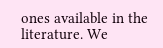ones available in the literature. We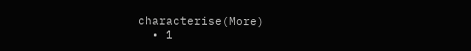characterise(More)
  • 1